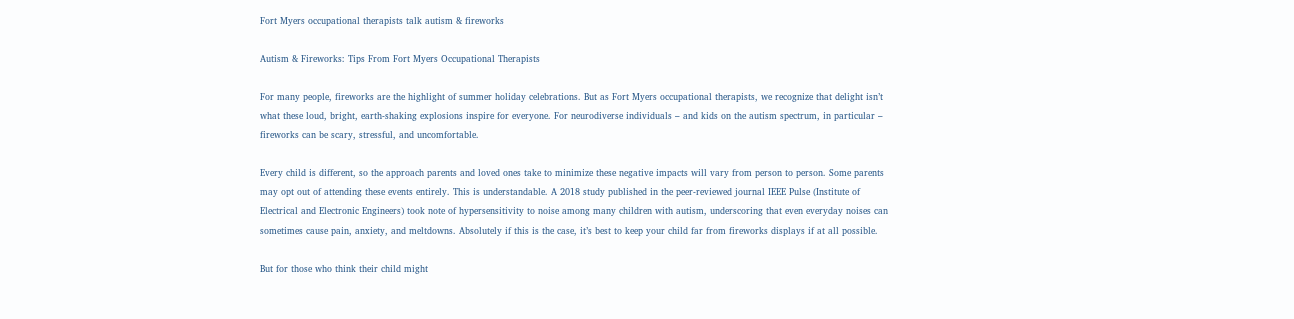Fort Myers occupational therapists talk autism & fireworks

Autism & Fireworks: Tips From Fort Myers Occupational Therapists

For many people, fireworks are the highlight of summer holiday celebrations. But as Fort Myers occupational therapists, we recognize that delight isn’t what these loud, bright, earth-shaking explosions inspire for everyone. For neurodiverse individuals – and kids on the autism spectrum, in particular – fireworks can be scary, stressful, and uncomfortable.

Every child is different, so the approach parents and loved ones take to minimize these negative impacts will vary from person to person. Some parents may opt out of attending these events entirely. This is understandable. A 2018 study published in the peer-reviewed journal IEEE Pulse (Institute of Electrical and Electronic Engineers) took note of hypersensitivity to noise among many children with autism, underscoring that even everyday noises can sometimes cause pain, anxiety, and meltdowns. Absolutely if this is the case, it’s best to keep your child far from fireworks displays if at all possible.

But for those who think their child might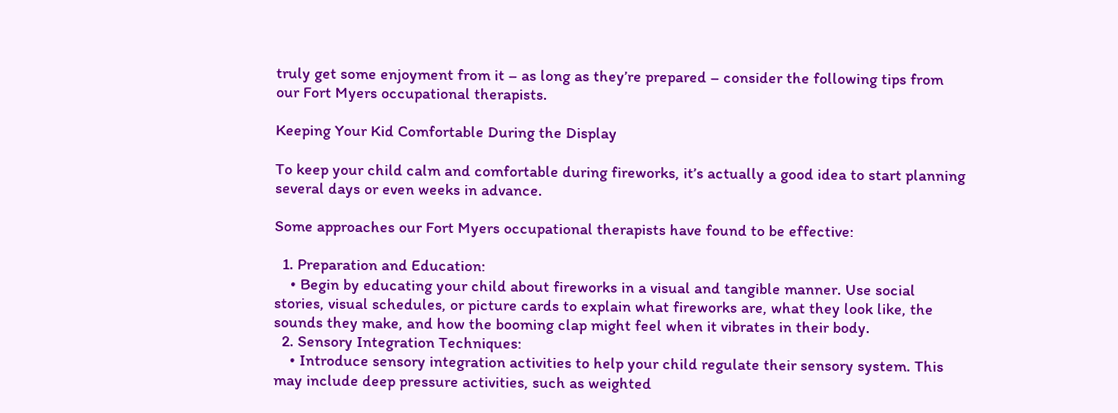truly get some enjoyment from it – as long as they’re prepared – consider the following tips from our Fort Myers occupational therapists.

Keeping Your Kid Comfortable During the Display

To keep your child calm and comfortable during fireworks, it’s actually a good idea to start planning several days or even weeks in advance.

Some approaches our Fort Myers occupational therapists have found to be effective:

  1. Preparation and Education:
    • Begin by educating your child about fireworks in a visual and tangible manner. Use social stories, visual schedules, or picture cards to explain what fireworks are, what they look like, the sounds they make, and how the booming clap might feel when it vibrates in their body.
  2. Sensory Integration Techniques:
    • Introduce sensory integration activities to help your child regulate their sensory system. This may include deep pressure activities, such as weighted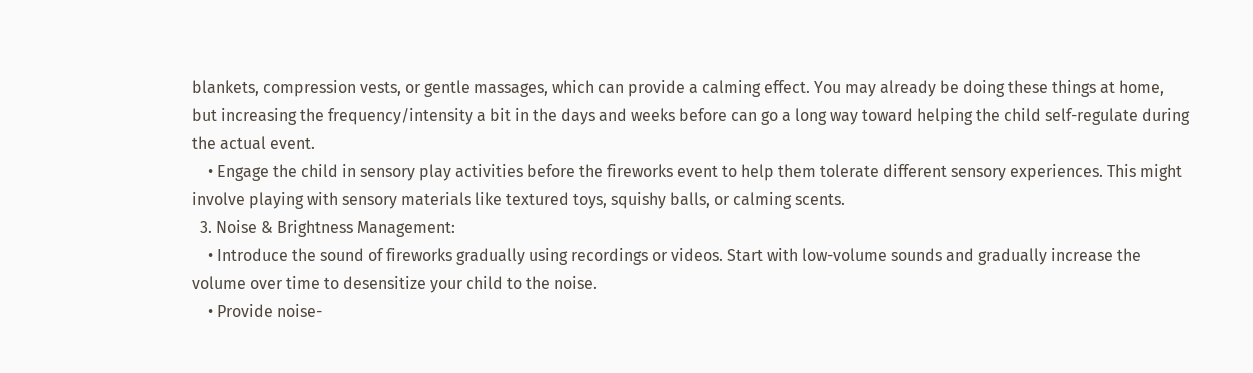blankets, compression vests, or gentle massages, which can provide a calming effect. You may already be doing these things at home, but increasing the frequency/intensity a bit in the days and weeks before can go a long way toward helping the child self-regulate during the actual event.
    • Engage the child in sensory play activities before the fireworks event to help them tolerate different sensory experiences. This might involve playing with sensory materials like textured toys, squishy balls, or calming scents.
  3. Noise & Brightness Management:
    • Introduce the sound of fireworks gradually using recordings or videos. Start with low-volume sounds and gradually increase the volume over time to desensitize your child to the noise.
    • Provide noise-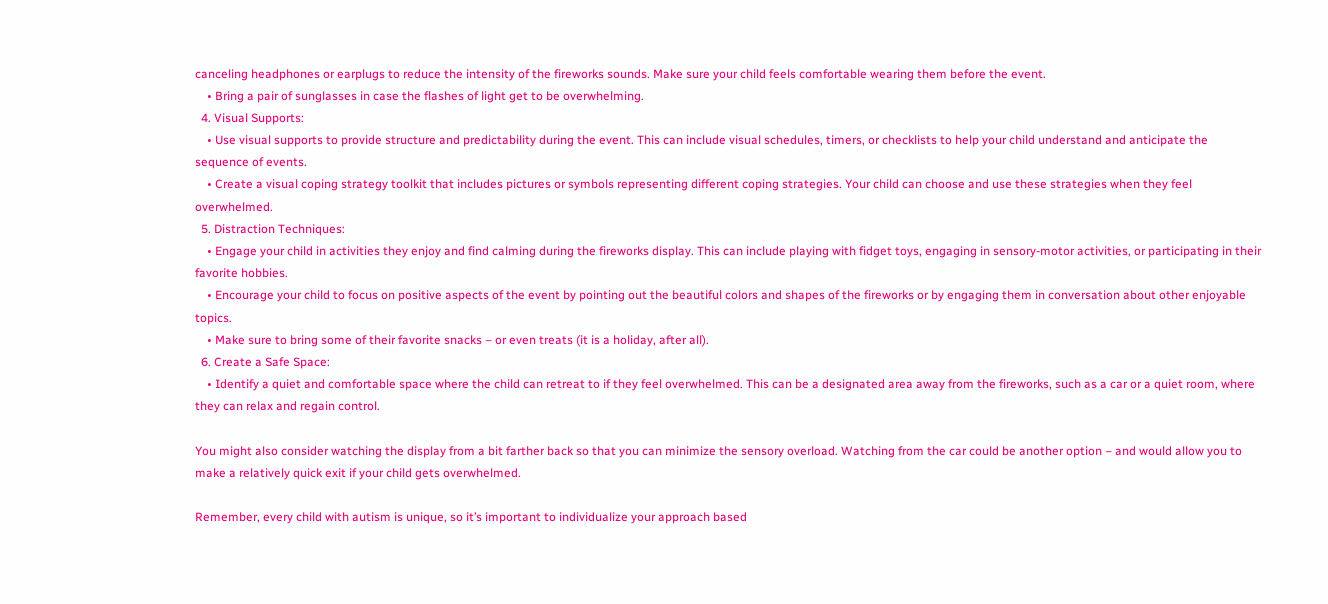canceling headphones or earplugs to reduce the intensity of the fireworks sounds. Make sure your child feels comfortable wearing them before the event.
    • Bring a pair of sunglasses in case the flashes of light get to be overwhelming.
  4. Visual Supports:
    • Use visual supports to provide structure and predictability during the event. This can include visual schedules, timers, or checklists to help your child understand and anticipate the sequence of events.
    • Create a visual coping strategy toolkit that includes pictures or symbols representing different coping strategies. Your child can choose and use these strategies when they feel overwhelmed.
  5. Distraction Techniques:
    • Engage your child in activities they enjoy and find calming during the fireworks display. This can include playing with fidget toys, engaging in sensory-motor activities, or participating in their favorite hobbies.
    • Encourage your child to focus on positive aspects of the event by pointing out the beautiful colors and shapes of the fireworks or by engaging them in conversation about other enjoyable topics.
    • Make sure to bring some of their favorite snacks – or even treats (it is a holiday, after all).
  6. Create a Safe Space:
    • Identify a quiet and comfortable space where the child can retreat to if they feel overwhelmed. This can be a designated area away from the fireworks, such as a car or a quiet room, where they can relax and regain control.

You might also consider watching the display from a bit farther back so that you can minimize the sensory overload. Watching from the car could be another option – and would allow you to make a relatively quick exit if your child gets overwhelmed.

Remember, every child with autism is unique, so it’s important to individualize your approach based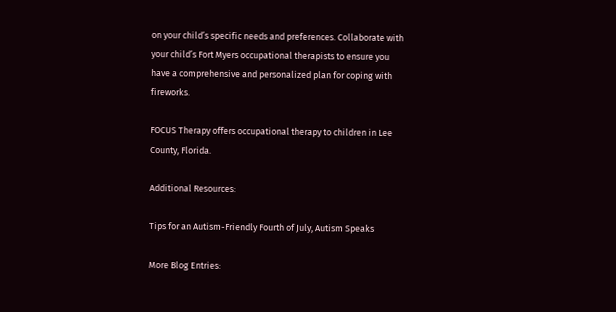on your child’s specific needs and preferences. Collaborate with your child’s Fort Myers occupational therapists to ensure you have a comprehensive and personalized plan for coping with fireworks.

FOCUS Therapy offers occupational therapy to children in Lee County, Florida.

Additional Resources:

Tips for an Autism-Friendly Fourth of July, Autism Speaks

More Blog Entries: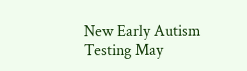New Early Autism Testing May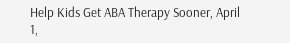Help Kids Get ABA Therapy Sooner, April 1,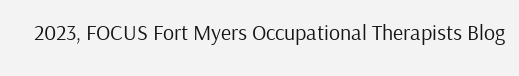2023, FOCUS Fort Myers Occupational Therapists Blog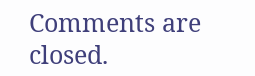Comments are closed.